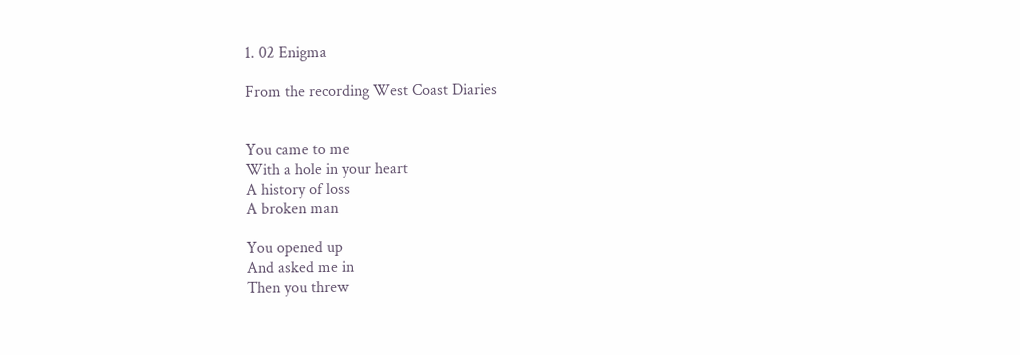1. 02 Enigma

From the recording West Coast Diaries


You came to me
With a hole in your heart
A history of loss
A broken man

You opened up
And asked me in
Then you threw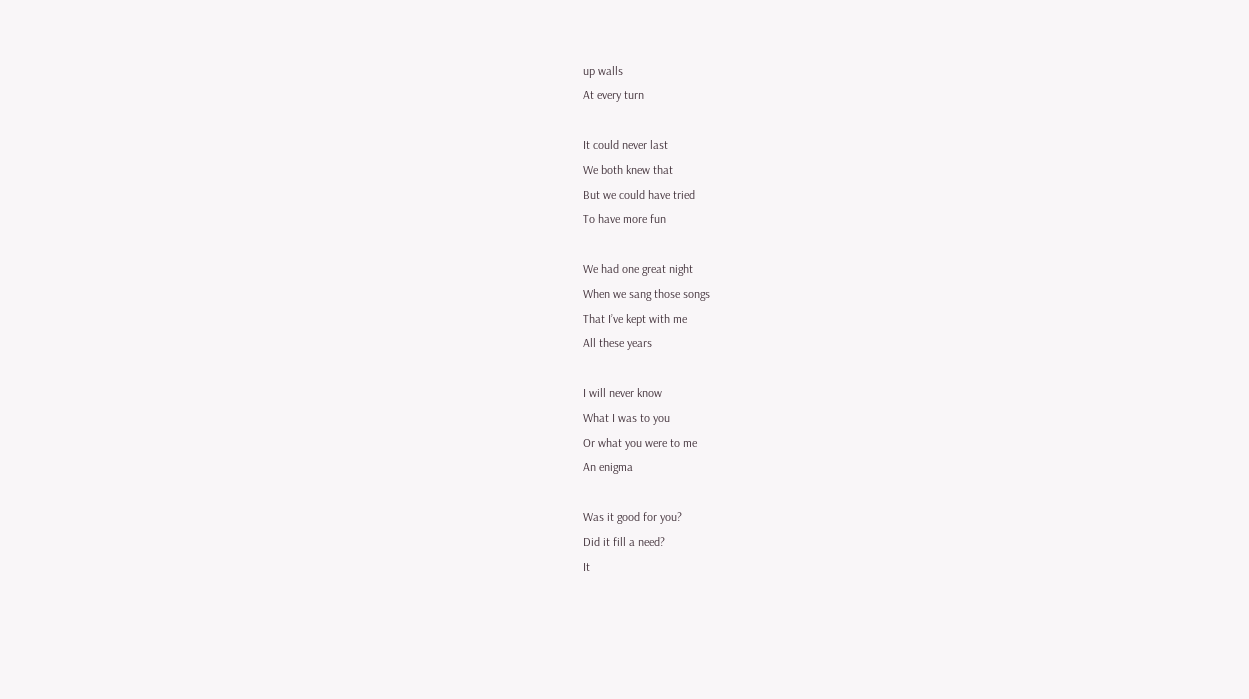up walls
At every turn

It could never last
We both knew that
But we could have tried
To have more fun

We had one great night
When we sang those songs
That I’ve kept with me
All these years

I will never know
What I was to you
Or what you were to me
An enigma

Was it good for you?
Did it fill a need?
It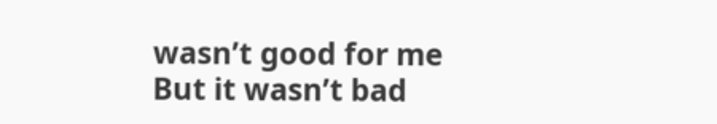wasn’t good for me
But it wasn’t bad